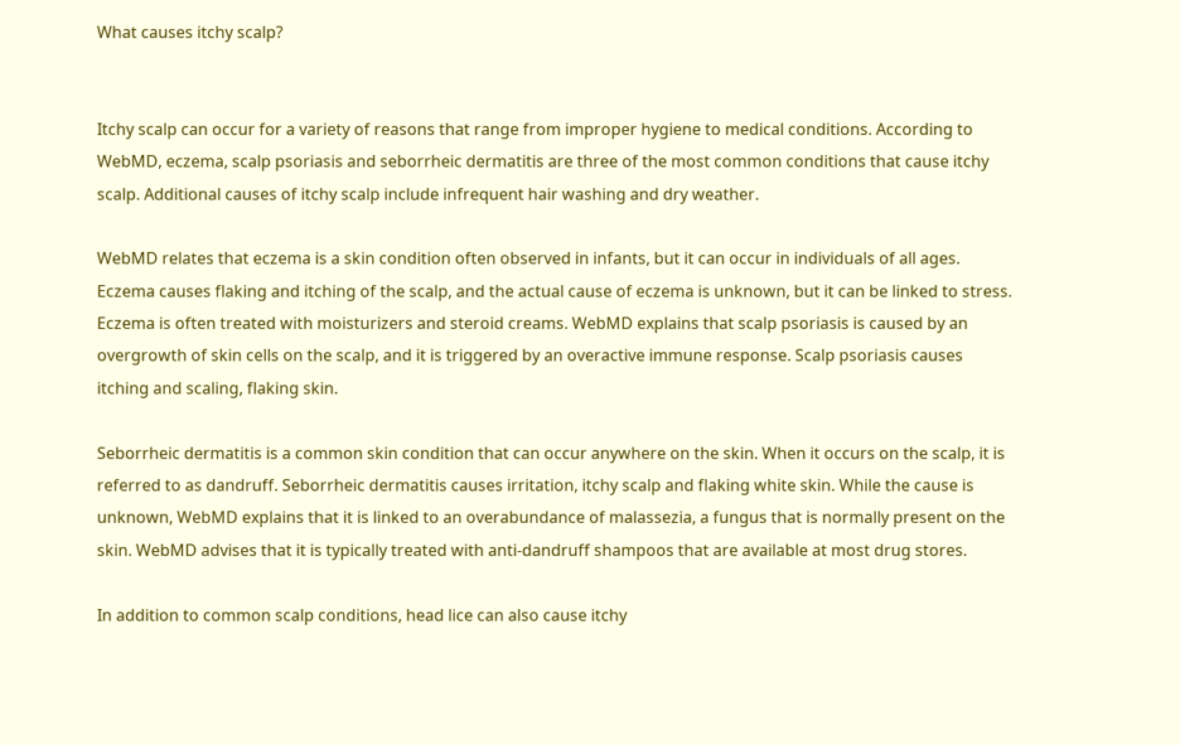What causes itchy scalp?


Itchy scalp can occur for a variety of reasons that range from improper hygiene to medical conditions. According to WebMD, eczema, scalp psoriasis and seborrheic dermatitis are three of the most common conditions that cause itchy scalp. Additional causes of itchy scalp include infrequent hair washing and dry weather.

WebMD relates that eczema is a skin condition often observed in infants, but it can occur in individuals of all ages. Eczema causes flaking and itching of the scalp, and the actual cause of eczema is unknown, but it can be linked to stress. Eczema is often treated with moisturizers and steroid creams. WebMD explains that scalp psoriasis is caused by an overgrowth of skin cells on the scalp, and it is triggered by an overactive immune response. Scalp psoriasis causes itching and scaling, flaking skin.

Seborrheic dermatitis is a common skin condition that can occur anywhere on the skin. When it occurs on the scalp, it is referred to as dandruff. Seborrheic dermatitis causes irritation, itchy scalp and flaking white skin. While the cause is unknown, WebMD explains that it is linked to an overabundance of malassezia, a fungus that is normally present on the skin. WebMD advises that it is typically treated with anti-dandruff shampoos that are available at most drug stores.

In addition to common scalp conditions, head lice can also cause itchy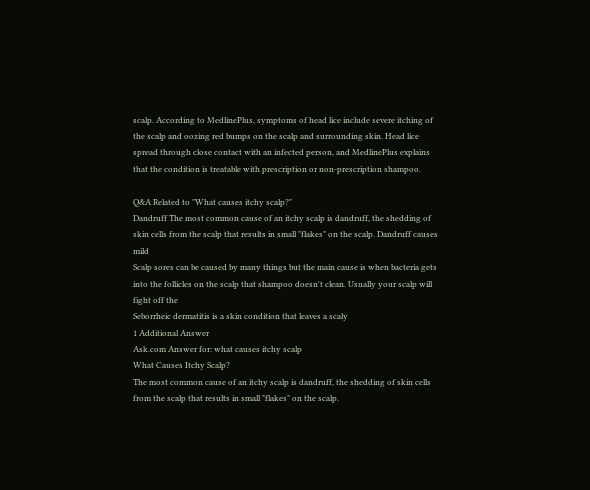scalp. According to MedlinePlus, symptoms of head lice include severe itching of the scalp and oozing red bumps on the scalp and surrounding skin. Head lice spread through close contact with an infected person, and MedlinePlus explains that the condition is treatable with prescription or non-prescription shampoo.

Q&A Related to "What causes itchy scalp?"
Dandruff The most common cause of an itchy scalp is dandruff, the shedding of skin cells from the scalp that results in small "flakes" on the scalp. Dandruff causes mild
Scalp sores can be caused by many things but the main cause is when bacteria gets into the follicles on the scalp that shampoo doesn't clean. Usually your scalp will fight off the
Seborrheic dermatitis is a skin condition that leaves a scaly
1 Additional Answer
Ask.com Answer for: what causes itchy scalp
What Causes Itchy Scalp?
The most common cause of an itchy scalp is dandruff, the shedding of skin cells from the scalp that results in small "flakes" on the scalp.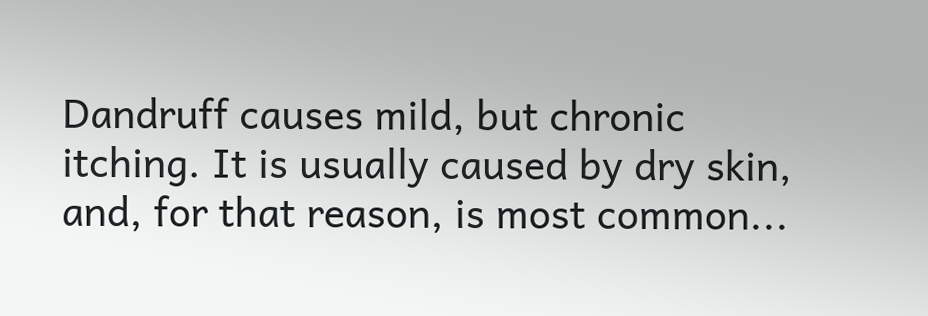Dandruff causes mild, but chronic itching. It is usually caused by dry skin, and, for that reason, is most common...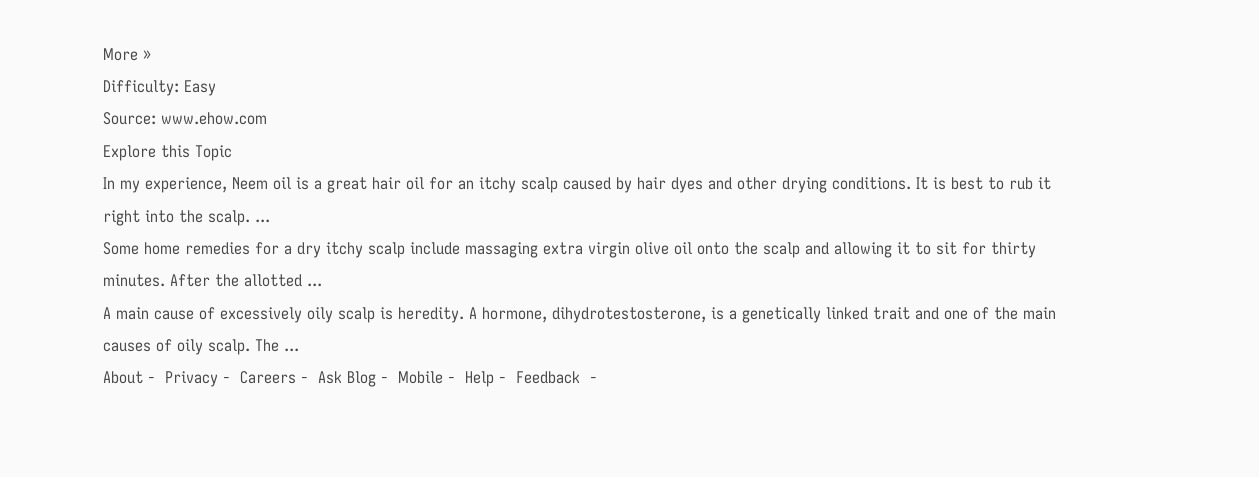More »
Difficulty: Easy
Source: www.ehow.com
Explore this Topic
In my experience, Neem oil is a great hair oil for an itchy scalp caused by hair dyes and other drying conditions. It is best to rub it right into the scalp. ...
Some home remedies for a dry itchy scalp include massaging extra virgin olive oil onto the scalp and allowing it to sit for thirty minutes. After the allotted ...
A main cause of excessively oily scalp is heredity. A hormone, dihydrotestosterone, is a genetically linked trait and one of the main causes of oily scalp. The ...
About -  Privacy -  Careers -  Ask Blog -  Mobile -  Help -  Feedback  -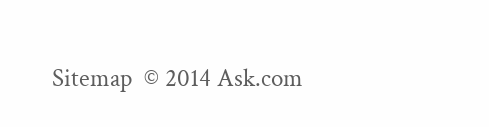Sitemap  © 2014 Ask.com